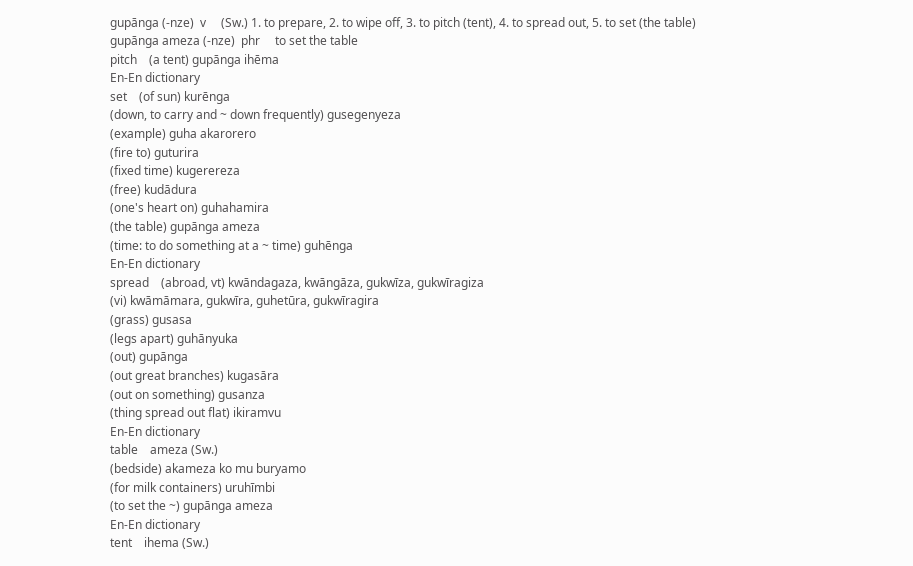gupānga (-nze)  v     (Sw.) 1. to prepare, 2. to wipe off, 3. to pitch (tent), 4. to spread out, 5. to set (the table)
gupānga ameza (-nze)  phr     to set the table
pitch    (a tent) gupānga ihēma
En-En dictionary
set    (of sun) kurēnga
(down, to carry and ~ down frequently) gusegenyeza
(example) guha akarorero
(fire to) guturira
(fixed time) kugerereza
(free) kudādura
(one's heart on) guhahamira
(the table) gupānga ameza
(time: to do something at a ~ time) guhēnga
En-En dictionary
spread    (abroad, vt) kwāndagaza, kwāngāza, gukwīza, gukwīragiza
(vi) kwāmāmara, gukwīra, guhetūra, gukwīragira
(grass) gusasa
(legs apart) guhānyuka
(out) gupānga
(out great branches) kugasāra
(out on something) gusanza
(thing spread out flat) ikiramvu
En-En dictionary
table    ameza (Sw.)
(bedside) akameza ko mu buryamo
(for milk containers) uruhīmbi
(to set the ~) gupānga ameza
En-En dictionary
tent    ihema (Sw.)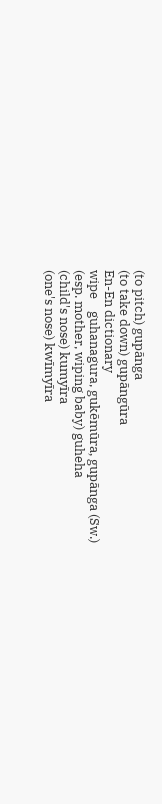(to pitch) gupānga
(to take down) gupāngūra
En-En dictionary
wipe    guhanagura, gukēmūra, gupānga (Sw.)
(esp. mother, wiping baby) guheha
(child's nose) kumyīra
(one's nose) kwīmyīra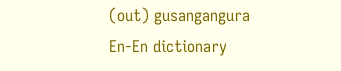(out) gusangangura
En-En dictionary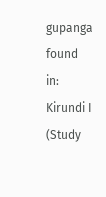gupanga found in: Kirundi I (Study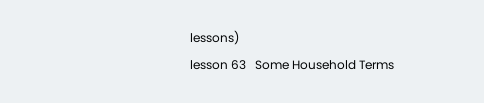lessons)
lesson 63   Some Household Terms